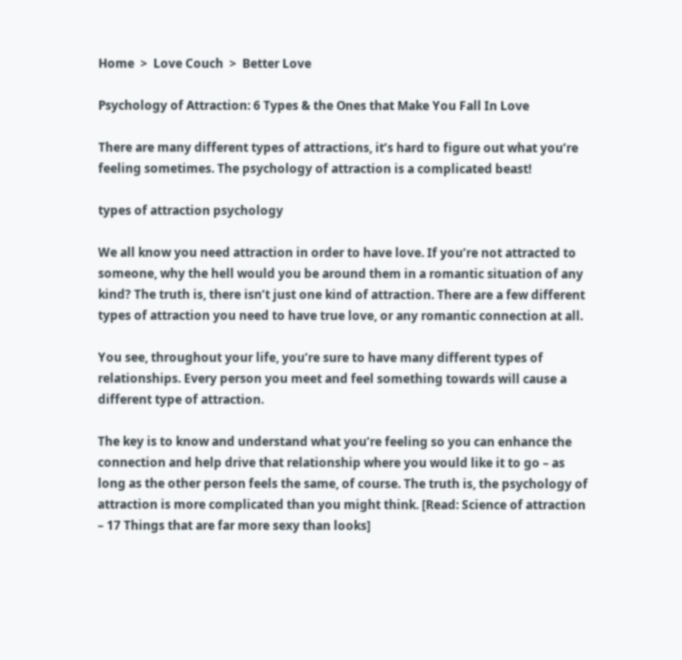Home  >  Love Couch  >  Better Love

Psychology of Attraction: 6 Types & the Ones that Make You Fall In Love

There are many different types of attractions, it’s hard to figure out what you’re feeling sometimes. The psychology of attraction is a complicated beast!

types of attraction psychology

We all know you need attraction in order to have love. If you’re not attracted to someone, why the hell would you be around them in a romantic situation of any kind? The truth is, there isn’t just one kind of attraction. There are a few different types of attraction you need to have true love, or any romantic connection at all.

You see, throughout your life, you’re sure to have many different types of relationships. Every person you meet and feel something towards will cause a different type of attraction.

The key is to know and understand what you’re feeling so you can enhance the connection and help drive that relationship where you would like it to go – as long as the other person feels the same, of course. The truth is, the psychology of attraction is more complicated than you might think. [Read: Science of attraction – 17 Things that are far more sexy than looks]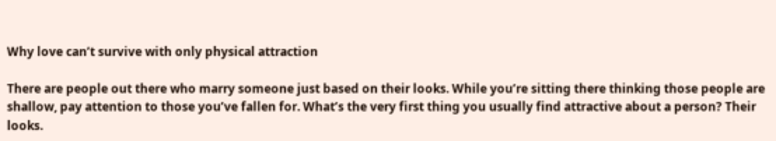Why love can’t survive with only physical attraction

There are people out there who marry someone just based on their looks. While you’re sitting there thinking those people are shallow, pay attention to those you’ve fallen for. What’s the very first thing you usually find attractive about a person? Their looks.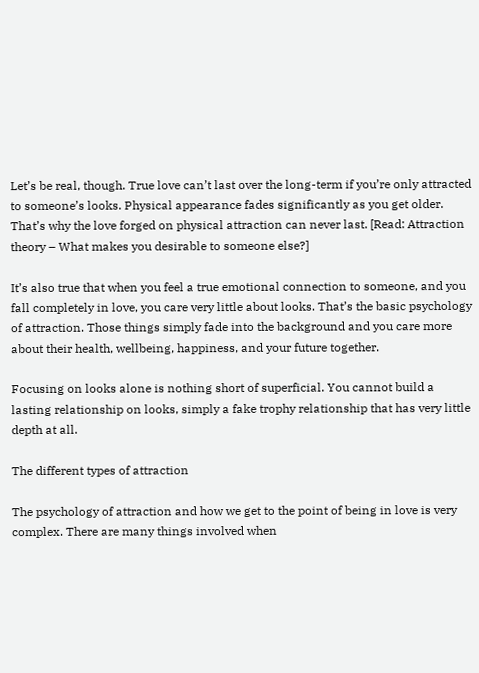Let’s be real, though. True love can’t last over the long-term if you’re only attracted to someone’s looks. Physical appearance fades significantly as you get older. That’s why the love forged on physical attraction can never last. [Read: Attraction theory – What makes you desirable to someone else?]

It’s also true that when you feel a true emotional connection to someone, and you fall completely in love, you care very little about looks. That’s the basic psychology of attraction. Those things simply fade into the background and you care more about their health, wellbeing, happiness, and your future together.

Focusing on looks alone is nothing short of superficial. You cannot build a lasting relationship on looks, simply a fake trophy relationship that has very little depth at all.

The different types of attraction

The psychology of attraction and how we get to the point of being in love is very complex. There are many things involved when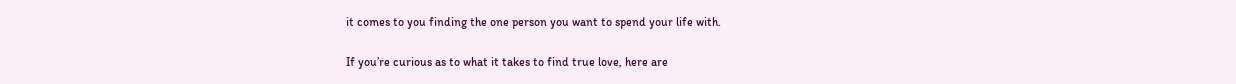it comes to you finding the one person you want to spend your life with.

If you’re curious as to what it takes to find true love, here are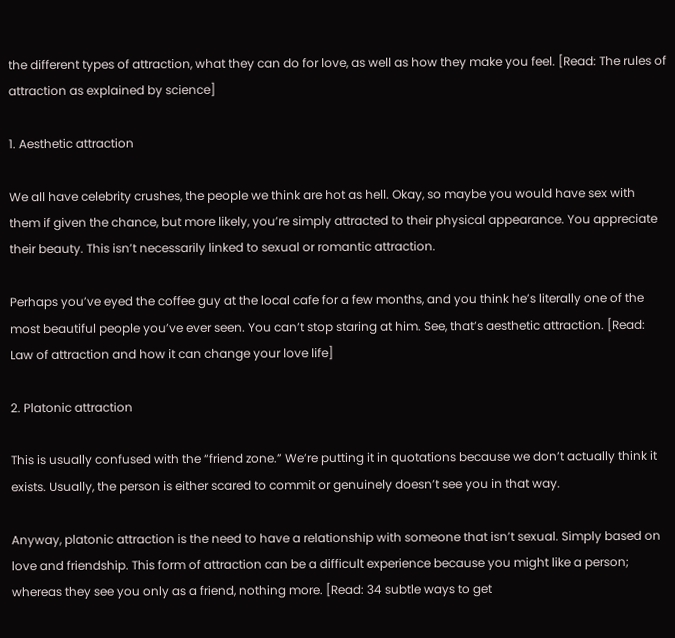the different types of attraction, what they can do for love, as well as how they make you feel. [Read: The rules of attraction as explained by science]

1. Aesthetic attraction

We all have celebrity crushes, the people we think are hot as hell. Okay, so maybe you would have sex with them if given the chance, but more likely, you’re simply attracted to their physical appearance. You appreciate their beauty. This isn’t necessarily linked to sexual or romantic attraction.

Perhaps you’ve eyed the coffee guy at the local cafe for a few months, and you think he’s literally one of the most beautiful people you’ve ever seen. You can’t stop staring at him. See, that’s aesthetic attraction. [Read: Law of attraction and how it can change your love life]

2. Platonic attraction

This is usually confused with the “friend zone.” We’re putting it in quotations because we don’t actually think it exists. Usually, the person is either scared to commit or genuinely doesn’t see you in that way.

Anyway, platonic attraction is the need to have a relationship with someone that isn’t sexual. Simply based on love and friendship. This form of attraction can be a difficult experience because you might like a person; whereas they see you only as a friend, nothing more. [Read: 34 subtle ways to get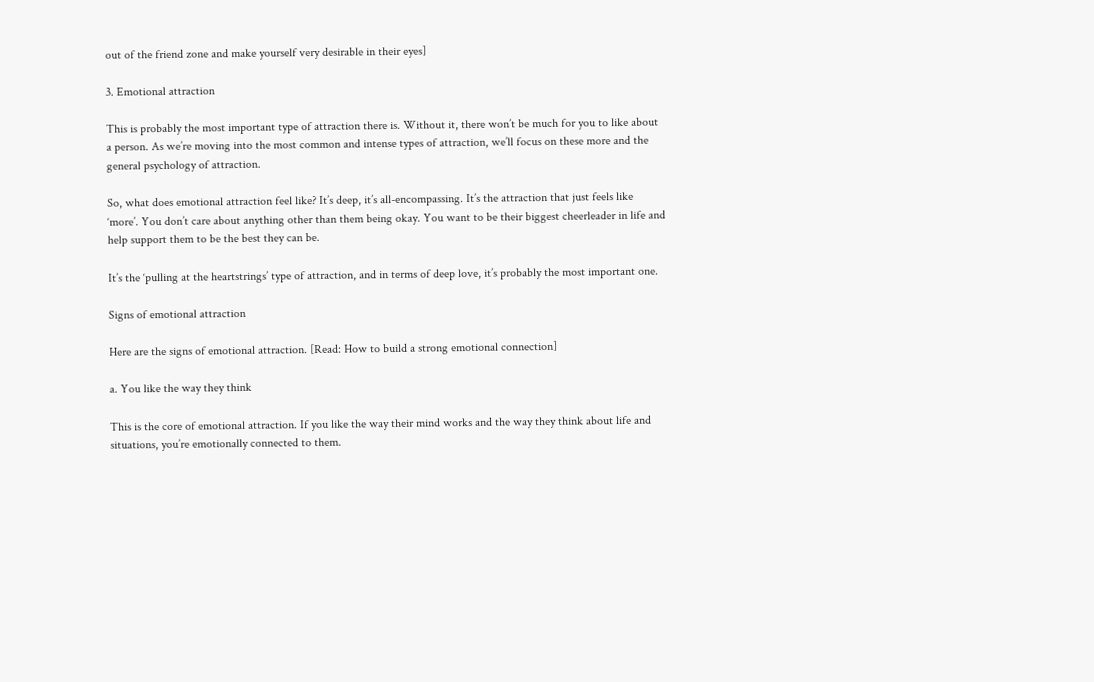out of the friend zone and make yourself very desirable in their eyes]

3. Emotional attraction

This is probably the most important type of attraction there is. Without it, there won’t be much for you to like about a person. As we’re moving into the most common and intense types of attraction, we’ll focus on these more and the general psychology of attraction.

So, what does emotional attraction feel like? It’s deep, it’s all-encompassing. It’s the attraction that just feels like ‘more’. You don’t care about anything other than them being okay. You want to be their biggest cheerleader in life and help support them to be the best they can be.

It’s the ‘pulling at the heartstrings’ type of attraction, and in terms of deep love, it’s probably the most important one.

Signs of emotional attraction

Here are the signs of emotional attraction. [Read: How to build a strong emotional connection]

a. You like the way they think

This is the core of emotional attraction. If you like the way their mind works and the way they think about life and situations, you’re emotionally connected to them.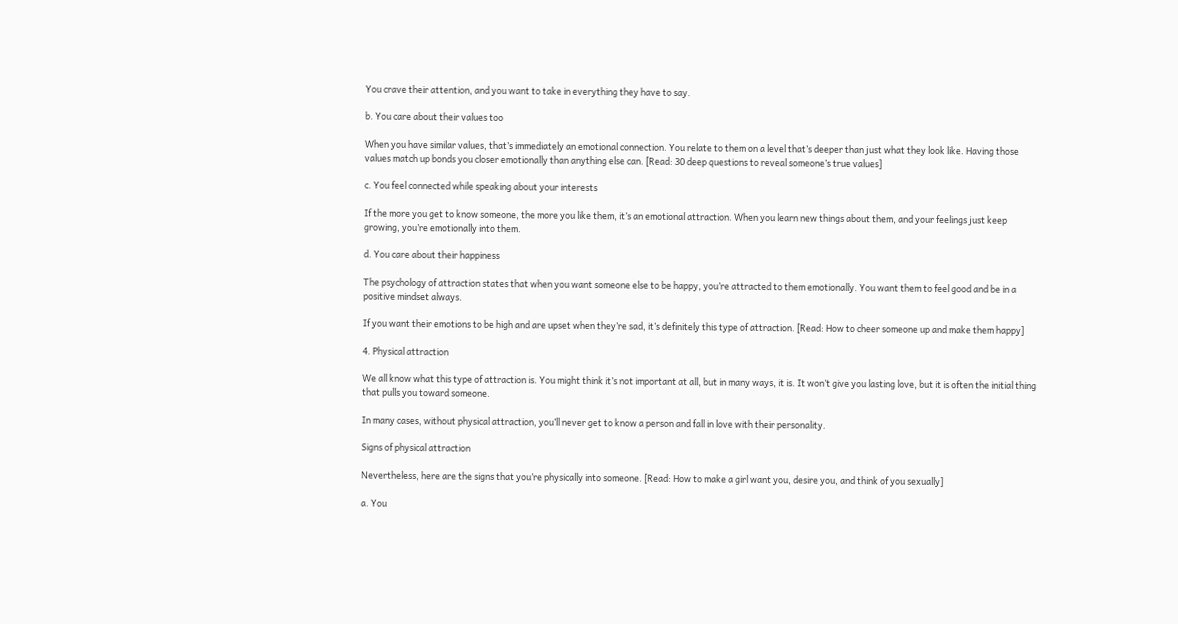You crave their attention, and you want to take in everything they have to say.

b. You care about their values too

When you have similar values, that’s immediately an emotional connection. You relate to them on a level that’s deeper than just what they look like. Having those values match up bonds you closer emotionally than anything else can. [Read: 30 deep questions to reveal someone’s true values]

c. You feel connected while speaking about your interests

If the more you get to know someone, the more you like them, it’s an emotional attraction. When you learn new things about them, and your feelings just keep growing, you’re emotionally into them.

d. You care about their happiness

The psychology of attraction states that when you want someone else to be happy, you’re attracted to them emotionally. You want them to feel good and be in a positive mindset always.

If you want their emotions to be high and are upset when they’re sad, it’s definitely this type of attraction. [Read: How to cheer someone up and make them happy]

4. Physical attraction

We all know what this type of attraction is. You might think it’s not important at all, but in many ways, it is. It won’t give you lasting love, but it is often the initial thing that pulls you toward someone.

In many cases, without physical attraction, you’ll never get to know a person and fall in love with their personality.

Signs of physical attraction

Nevertheless, here are the signs that you’re physically into someone. [Read: How to make a girl want you, desire you, and think of you sexually]

a. You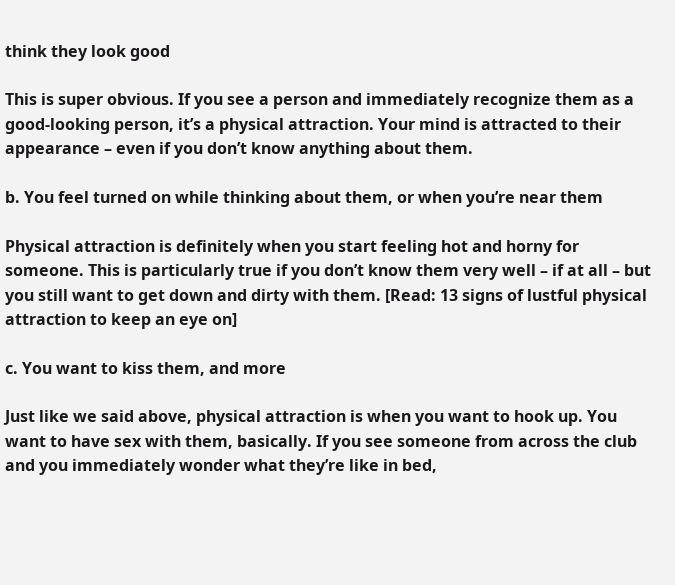think they look good

This is super obvious. If you see a person and immediately recognize them as a good-looking person, it’s a physical attraction. Your mind is attracted to their appearance – even if you don’t know anything about them.

b. You feel turned on while thinking about them, or when you’re near them

Physical attraction is definitely when you start feeling hot and horny for someone. This is particularly true if you don’t know them very well – if at all – but you still want to get down and dirty with them. [Read: 13 signs of lustful physical attraction to keep an eye on]

c. You want to kiss them, and more

Just like we said above, physical attraction is when you want to hook up. You want to have sex with them, basically. If you see someone from across the club and you immediately wonder what they’re like in bed,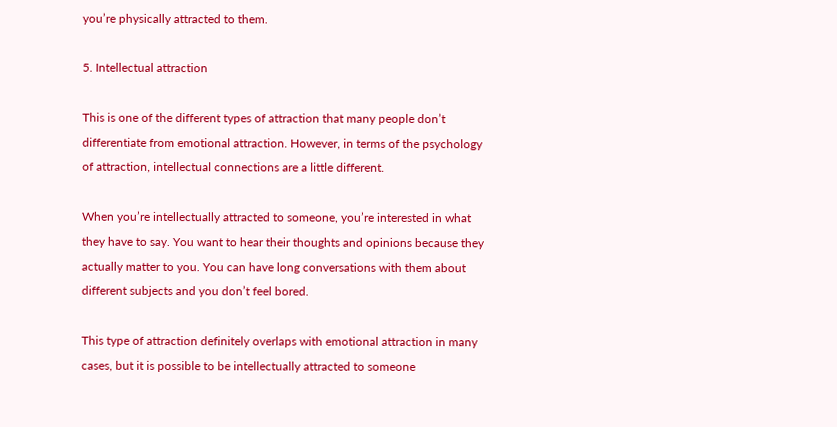you’re physically attracted to them.

5. Intellectual attraction

This is one of the different types of attraction that many people don’t differentiate from emotional attraction. However, in terms of the psychology of attraction, intellectual connections are a little different.

When you’re intellectually attracted to someone, you’re interested in what they have to say. You want to hear their thoughts and opinions because they actually matter to you. You can have long conversations with them about different subjects and you don’t feel bored.

This type of attraction definitely overlaps with emotional attraction in many cases, but it is possible to be intellectually attracted to someone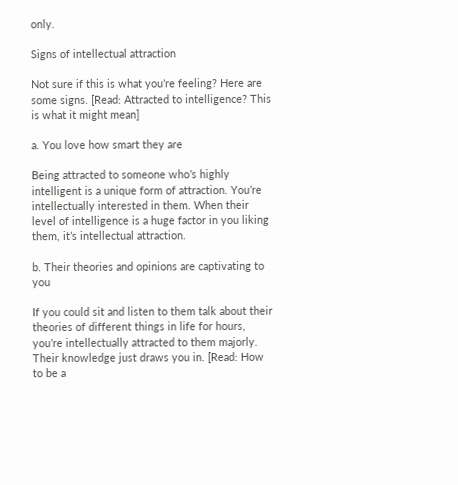only.

Signs of intellectual attraction

Not sure if this is what you’re feeling? Here are some signs. [Read: Attracted to intelligence? This is what it might mean]

a. You love how smart they are

Being attracted to someone who’s highly intelligent is a unique form of attraction. You’re intellectually interested in them. When their level of intelligence is a huge factor in you liking them, it’s intellectual attraction.

b. Their theories and opinions are captivating to you

If you could sit and listen to them talk about their theories of different things in life for hours, you’re intellectually attracted to them majorly. Their knowledge just draws you in. [Read: How to be a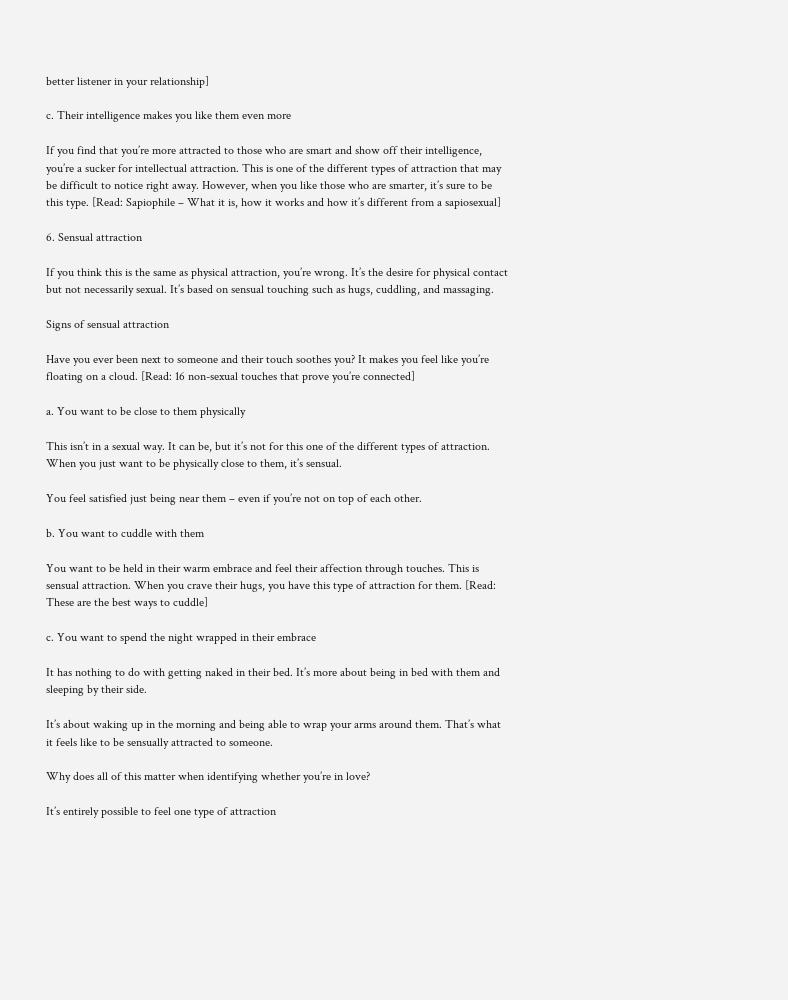better listener in your relationship]

c. Their intelligence makes you like them even more

If you find that you’re more attracted to those who are smart and show off their intelligence, you’re a sucker for intellectual attraction. This is one of the different types of attraction that may be difficult to notice right away. However, when you like those who are smarter, it’s sure to be this type. [Read: Sapiophile – What it is, how it works and how it’s different from a sapiosexual]

6. Sensual attraction

If you think this is the same as physical attraction, you’re wrong. It’s the desire for physical contact but not necessarily sexual. It’s based on sensual touching such as hugs, cuddling, and massaging.

Signs of sensual attraction

Have you ever been next to someone and their touch soothes you? It makes you feel like you’re floating on a cloud. [Read: 16 non-sexual touches that prove you’re connected]

a. You want to be close to them physically

This isn’t in a sexual way. It can be, but it’s not for this one of the different types of attraction. When you just want to be physically close to them, it’s sensual.

You feel satisfied just being near them – even if you’re not on top of each other.

b. You want to cuddle with them

You want to be held in their warm embrace and feel their affection through touches. This is sensual attraction. When you crave their hugs, you have this type of attraction for them. [Read: These are the best ways to cuddle]

c. You want to spend the night wrapped in their embrace

It has nothing to do with getting naked in their bed. It’s more about being in bed with them and sleeping by their side.

It’s about waking up in the morning and being able to wrap your arms around them. That’s what it feels like to be sensually attracted to someone.

Why does all of this matter when identifying whether you’re in love?

It’s entirely possible to feel one type of attraction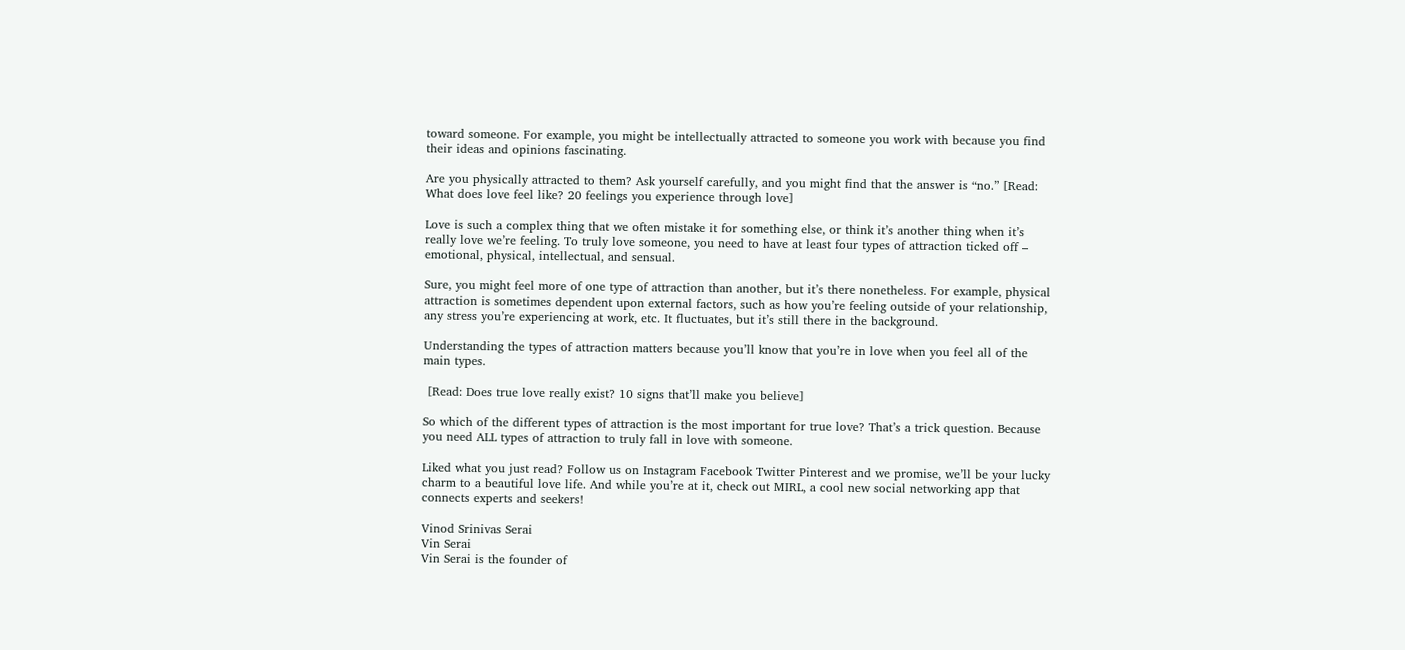toward someone. For example, you might be intellectually attracted to someone you work with because you find their ideas and opinions fascinating.

Are you physically attracted to them? Ask yourself carefully, and you might find that the answer is “no.” [Read: What does love feel like? 20 feelings you experience through love]

Love is such a complex thing that we often mistake it for something else, or think it’s another thing when it’s really love we’re feeling. To truly love someone, you need to have at least four types of attraction ticked off – emotional, physical, intellectual, and sensual.

Sure, you might feel more of one type of attraction than another, but it’s there nonetheless. For example, physical attraction is sometimes dependent upon external factors, such as how you’re feeling outside of your relationship, any stress you’re experiencing at work, etc. It fluctuates, but it’s still there in the background.

Understanding the types of attraction matters because you’ll know that you’re in love when you feel all of the main types.

 [Read: Does true love really exist? 10 signs that’ll make you believe]

So which of the different types of attraction is the most important for true love? That’s a trick question. Because you need ALL types of attraction to truly fall in love with someone.

Liked what you just read? Follow us on Instagram Facebook Twitter Pinterest and we promise, we’ll be your lucky charm to a beautiful love life. And while you’re at it, check out MIRL, a cool new social networking app that connects experts and seekers!

Vinod Srinivas Serai
Vin Serai
Vin Serai is the founder of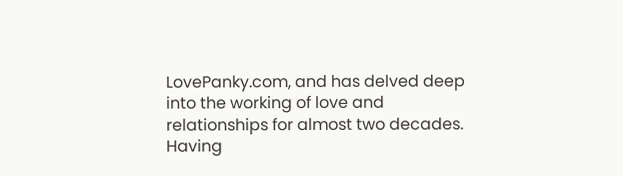LovePanky.com, and has delved deep into the working of love and relationships for almost two decades. Having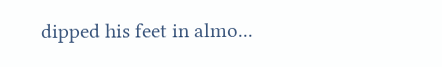dipped his feet in almo...